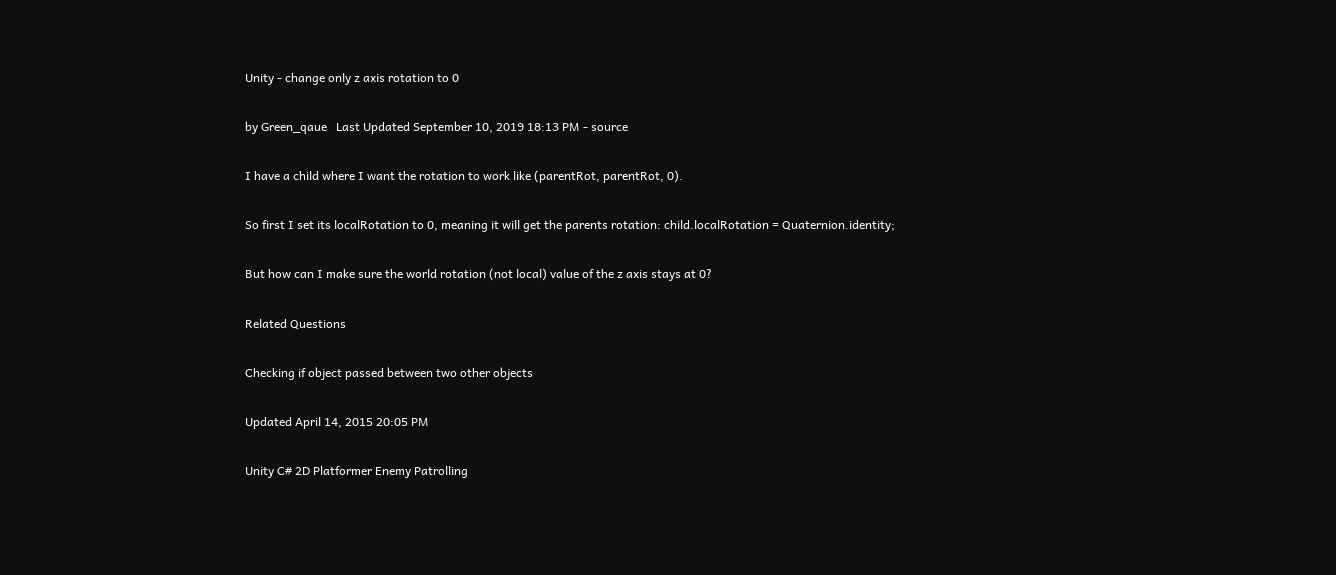Unity - change only z axis rotation to 0

by Green_qaue   Last Updated September 10, 2019 18:13 PM - source

I have a child where I want the rotation to work like (parentRot, parentRot, 0).

So first I set its localRotation to 0, meaning it will get the parents rotation: child.localRotation = Quaternion.identity;

But how can I make sure the world rotation (not local) value of the z axis stays at 0?

Related Questions

Checking if object passed between two other objects

Updated April 14, 2015 20:05 PM

Unity C# 2D Platformer Enemy Patrolling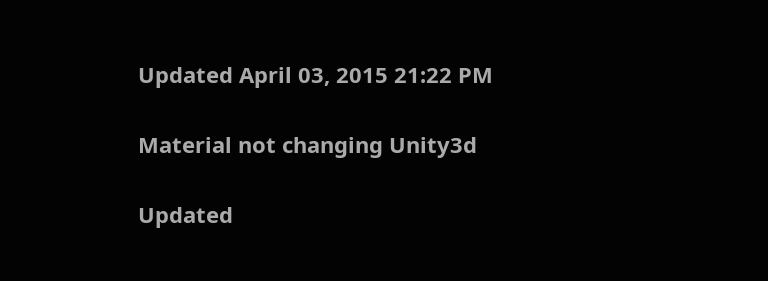Updated April 03, 2015 21:22 PM

Material not changing Unity3d

Updated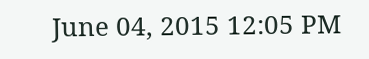June 04, 2015 12:05 PM